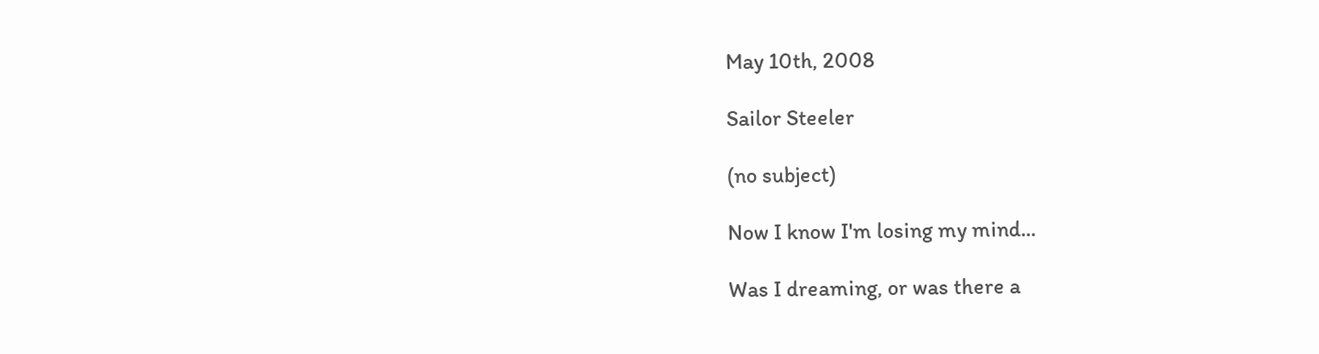May 10th, 2008

Sailor Steeler

(no subject)

Now I know I'm losing my mind...

Was I dreaming, or was there a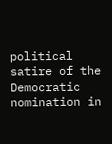political satire of the Democratic nomination in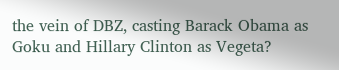the vein of DBZ, casting Barack Obama as Goku and Hillary Clinton as Vegeta?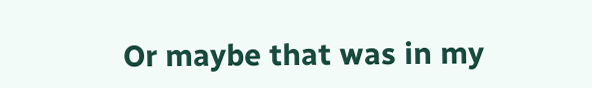Or maybe that was in my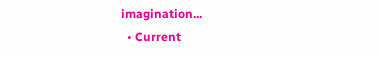imagination...
  • Current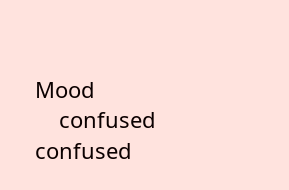Mood
    confused confused